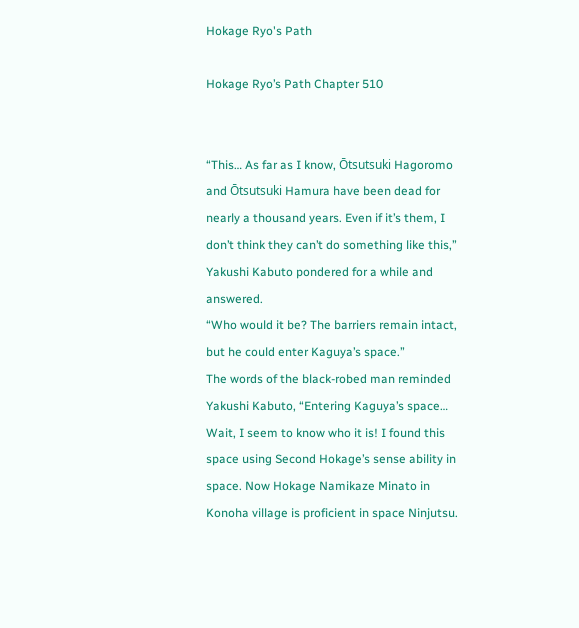Hokage Ryo's Path

Hokage Ryo’s Path Chapter 510


“This… As far as I know, Ōtsutsuki Hagoromo and Ōtsutsuki Hamura have been dead for nearly a thousand years. Even if it’s them, I don’t think they can’t do something like this,” Yakushi Kabuto pondered for a while and answered.
“Who would it be? The barriers remain intact, but he could enter Kaguya’s space.”
The words of the black-robed man reminded Yakushi Kabuto, “Entering Kaguya’s space… Wait, I seem to know who it is! I found this space using Second Hokage’s sense ability in space. Now Hokage Namikaze Minato in Konoha village is proficient in space Ninjutsu.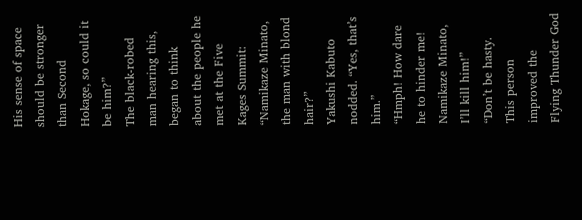His sense of space should be stronger than Second Hokage, so could it be him?”
The black-robed man hearing this, began to think about the people he met at the Five Kages Summit: “Namikaze Minato, the man with blond hair?”
Yakushi Kabuto nodded. “Yes, that’s him.”
“Hmph! How dare he to hinder me! Namikaze Minato, I’ll kill him!”
“Don’t be hasty. This person improved the Flying Thunder God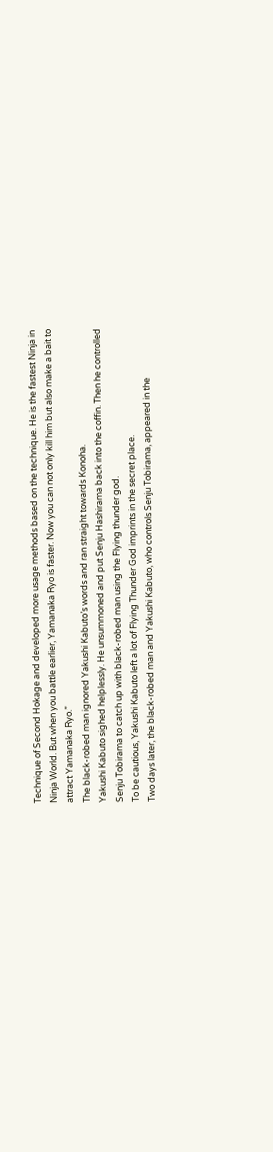Technique of Second Hokage and developed more usage methods based on the technique. He is the fastest Ninja in Ninja World. But when you battle earlier, Yamanaka Ryo is faster. Now you can not only kill him but also make a bait to attract Yamanaka Ryo.”
The black-robed man ignored Yakushi Kabuto’s words and ran straight towards Konoha.
Yakushi Kabuto sighed helplessly. He unsummoned and put Senju Hashirama back into the coffin. Then he controlled Senju Tobirama to catch up with black-robed man using the Flying thunder god.
To be cautious, Yakushi Kabuto left a lot of Flying Thunder God imprints in the secret place.
Two days later, the black-robed man and Yakushi Kabuto, who controls Senju Tobirama, appeared in the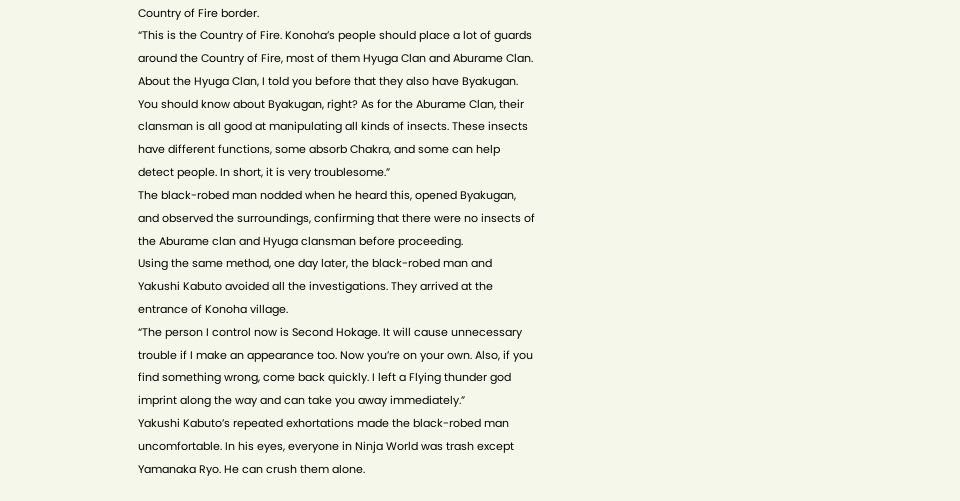Country of Fire border.
“This is the Country of Fire. Konoha’s people should place a lot of guards around the Country of Fire, most of them Hyuga Clan and Aburame Clan. About the Hyuga Clan, I told you before that they also have Byakugan. You should know about Byakugan, right? As for the Aburame Clan, their clansman is all good at manipulating all kinds of insects. These insects have different functions, some absorb Chakra, and some can help detect people. In short, it is very troublesome.”
The black-robed man nodded when he heard this, opened Byakugan, and observed the surroundings, confirming that there were no insects of the Aburame clan and Hyuga clansman before proceeding.
Using the same method, one day later, the black-robed man and Yakushi Kabuto avoided all the investigations. They arrived at the entrance of Konoha village.
“The person I control now is Second Hokage. It will cause unnecessary trouble if I make an appearance too. Now you’re on your own. Also, if you find something wrong, come back quickly. I left a Flying thunder god imprint along the way and can take you away immediately.”
Yakushi Kabuto’s repeated exhortations made the black-robed man uncomfortable. In his eyes, everyone in Ninja World was trash except Yamanaka Ryo. He can crush them alone.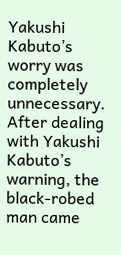Yakushi Kabuto’s worry was completely unnecessary.
After dealing with Yakushi Kabuto’s warning, the black-robed man came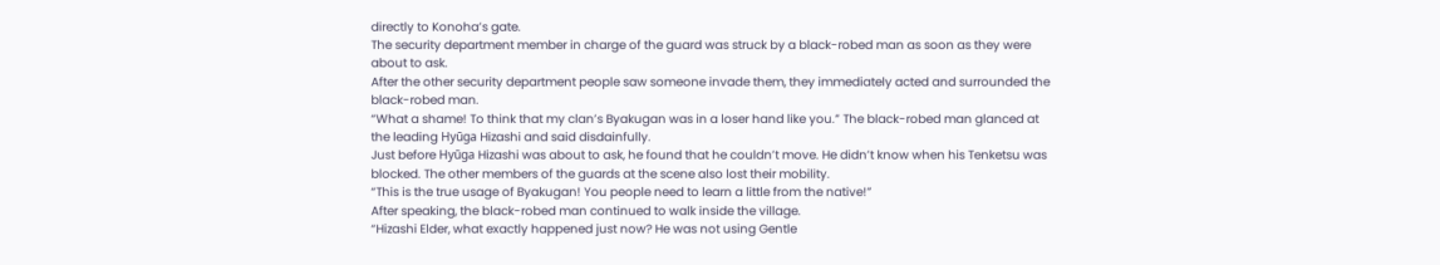directly to Konoha’s gate.
The security department member in charge of the guard was struck by a black-robed man as soon as they were about to ask.
After the other security department people saw someone invade them, they immediately acted and surrounded the black-robed man.
“What a shame! To think that my clan’s Byakugan was in a loser hand like you.” The black-robed man glanced at the leading Hyūga Hizashi and said disdainfully.
Just before Hyūga Hizashi was about to ask, he found that he couldn’t move. He didn’t know when his Tenketsu was blocked. The other members of the guards at the scene also lost their mobility.
“This is the true usage of Byakugan! You people need to learn a little from the native!”
After speaking, the black-robed man continued to walk inside the village.
“Hizashi Elder, what exactly happened just now? He was not using Gentle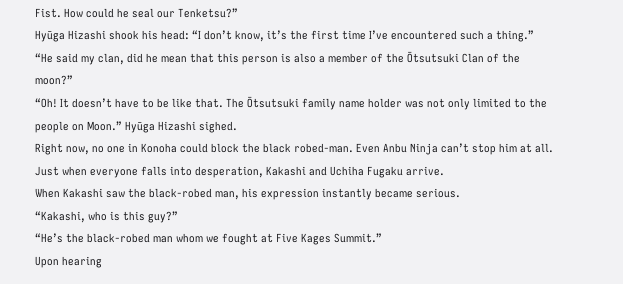Fist. How could he seal our Tenketsu?”
Hyūga Hizashi shook his head: “I don’t know, it’s the first time I’ve encountered such a thing.”
“He said my clan, did he mean that this person is also a member of the Ōtsutsuki Clan of the moon?”
“Oh! It doesn’t have to be like that. The Ōtsutsuki family name holder was not only limited to the people on Moon.” Hyūga Hizashi sighed.
Right now, no one in Konoha could block the black robed-man. Even Anbu Ninja can’t stop him at all. Just when everyone falls into desperation, Kakashi and Uchiha Fugaku arrive.
When Kakashi saw the black-robed man, his expression instantly became serious.
“Kakashi, who is this guy?”
“He’s the black-robed man whom we fought at Five Kages Summit.”
Upon hearing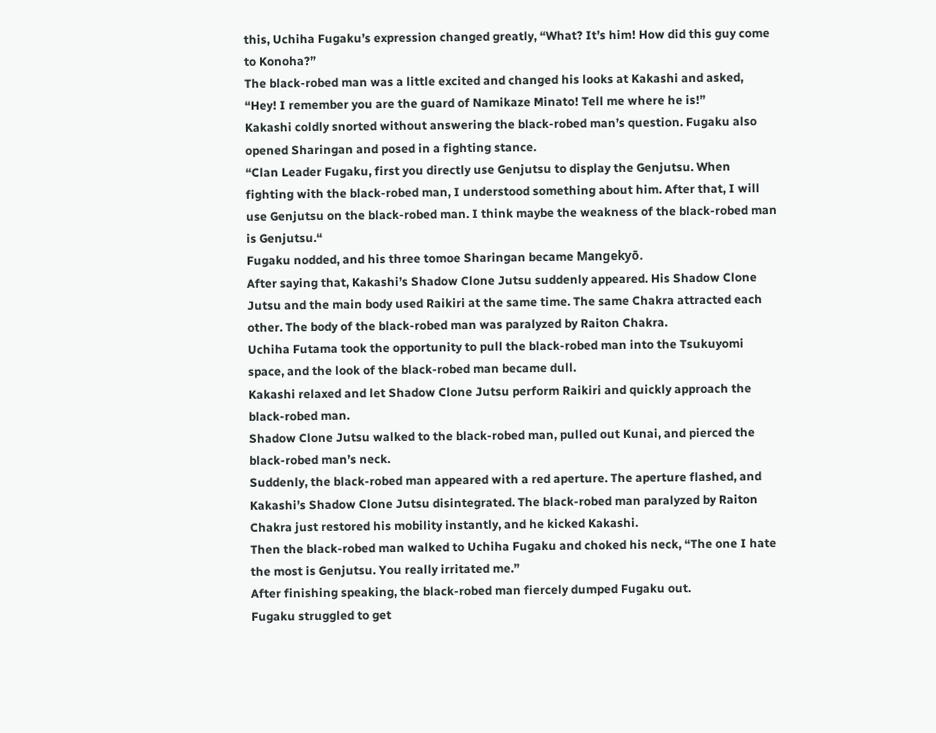this, Uchiha Fugaku’s expression changed greatly, “What? It’s him! How did this guy come to Konoha?”
The black-robed man was a little excited and changed his looks at Kakashi and asked, “Hey! I remember you are the guard of Namikaze Minato! Tell me where he is!”
Kakashi coldly snorted without answering the black-robed man’s question. Fugaku also opened Sharingan and posed in a fighting stance.
“Clan Leader Fugaku, first you directly use Genjutsu to display the Genjutsu. When fighting with the black-robed man, I understood something about him. After that, I will use Genjutsu on the black-robed man. I think maybe the weakness of the black-robed man is Genjutsu.“
Fugaku nodded, and his three tomoe Sharingan became Mangekyō.
After saying that, Kakashi’s Shadow Clone Jutsu suddenly appeared. His Shadow Clone Jutsu and the main body used Raikiri at the same time. The same Chakra attracted each other. The body of the black-robed man was paralyzed by Raiton Chakra.
Uchiha Futama took the opportunity to pull the black-robed man into the Tsukuyomi space, and the look of the black-robed man became dull.
Kakashi relaxed and let Shadow Clone Jutsu perform Raikiri and quickly approach the black-robed man.
Shadow Clone Jutsu walked to the black-robed man, pulled out Kunai, and pierced the black-robed man’s neck.
Suddenly, the black-robed man appeared with a red aperture. The aperture flashed, and Kakashi’s Shadow Clone Jutsu disintegrated. The black-robed man paralyzed by Raiton Chakra just restored his mobility instantly, and he kicked Kakashi.
Then the black-robed man walked to Uchiha Fugaku and choked his neck, “The one I hate the most is Genjutsu. You really irritated me.”
After finishing speaking, the black-robed man fiercely dumped Fugaku out.
Fugaku struggled to get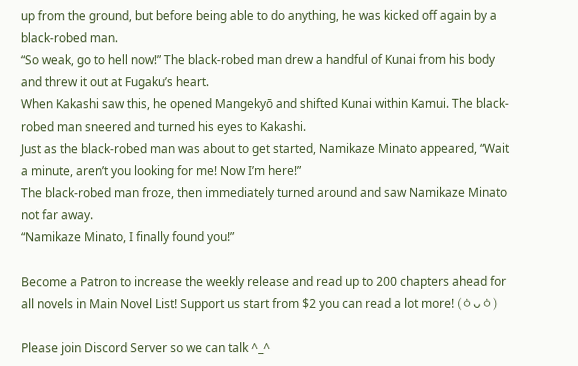up from the ground, but before being able to do anything, he was kicked off again by a black-robed man.
“So weak, go to hell now!” The black-robed man drew a handful of Kunai from his body and threw it out at Fugaku’s heart.
When Kakashi saw this, he opened Mangekyō and shifted Kunai within Kamui. The black-robed man sneered and turned his eyes to Kakashi.
Just as the black-robed man was about to get started, Namikaze Minato appeared, “Wait a minute, aren’t you looking for me! Now I’m here!”
The black-robed man froze, then immediately turned around and saw Namikaze Minato not far away.
“Namikaze Minato, I finally found you!”

Become a Patron to increase the weekly release and read up to 200 chapters ahead for all novels in Main Novel List! Support us start from $2 you can read a lot more! (ㆁᴗㆁ)

Please join Discord Server so we can talk ^_^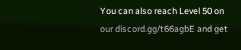You can also reach Level 50 on our discord.gg/t66agbE and get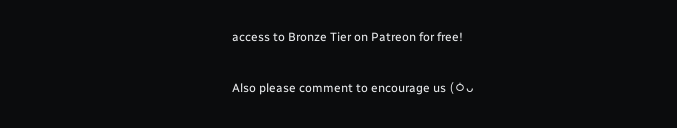access to Bronze Tier on Patreon for free!

Also please comment to encourage us (ㆁᴗ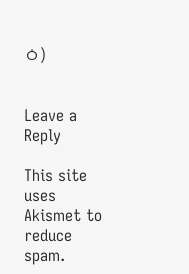ㆁ)


Leave a Reply

This site uses Akismet to reduce spam.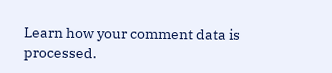Learn how your comment data is processed.